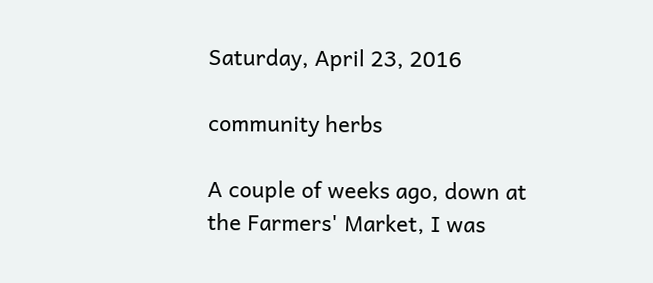Saturday, April 23, 2016

community herbs

A couple of weeks ago, down at the Farmers' Market, I was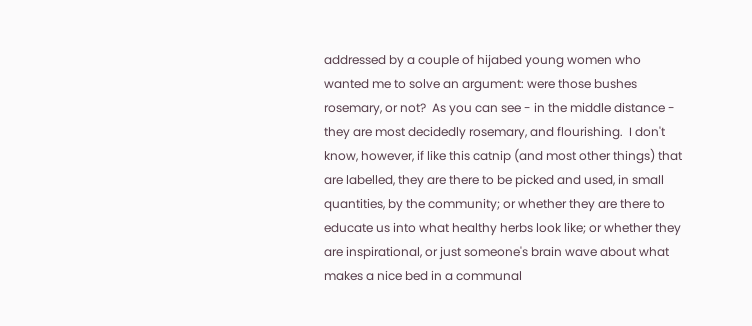addressed by a couple of hijabed young women who wanted me to solve an argument: were those bushes rosemary, or not?  As you can see - in the middle distance - they are most decidedly rosemary, and flourishing.  I don't know, however, if like this catnip (and most other things) that are labelled, they are there to be picked and used, in small quantities, by the community; or whether they are there to educate us into what healthy herbs look like; or whether they are inspirational, or just someone's brain wave about what makes a nice bed in a communal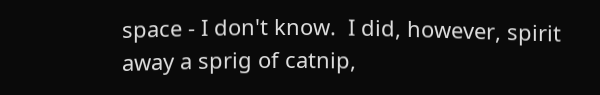space - I don't know.  I did, however, spirit away a sprig of catnip,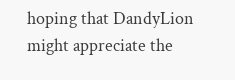hoping that DandyLion might appreciate the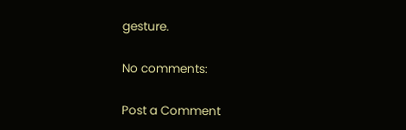gesture.

No comments:

Post a Comment